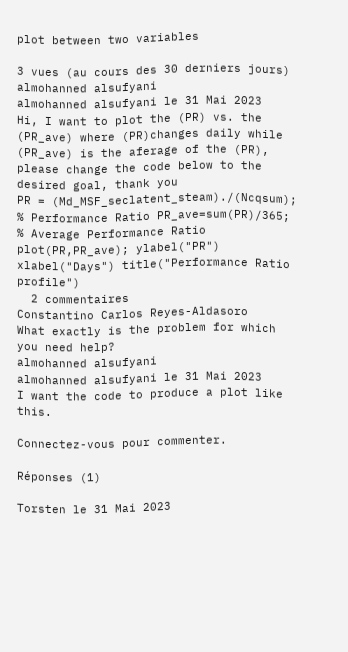plot between two variables

3 vues (au cours des 30 derniers jours)
almohanned alsufyani
almohanned alsufyani le 31 Mai 2023
Hi, I want to plot the (PR) vs. the (PR_ave) where (PR)changes daily while (PR_ave) is the aferage of the (PR), please change the code below to the desired goal, thank you
PR = (Md_MSF_seclatent_steam)./(Ncqsum); % Performance Ratio PR_ave=sum(PR)/365; % Average Performance Ratio plot(PR,PR_ave); ylabel("PR") xlabel("Days") title("Performance Ratio profile")
  2 commentaires
Constantino Carlos Reyes-Aldasoro
What exactly is the problem for which you need help?
almohanned alsufyani
almohanned alsufyani le 31 Mai 2023
I want the code to produce a plot like this.

Connectez-vous pour commenter.

Réponses (1)

Torsten le 31 Mai 2023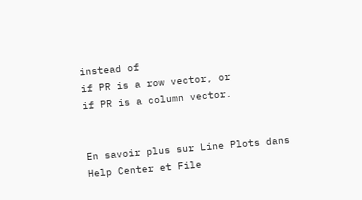instead of
if PR is a row vector, or
if PR is a column vector.


En savoir plus sur Line Plots dans Help Center et File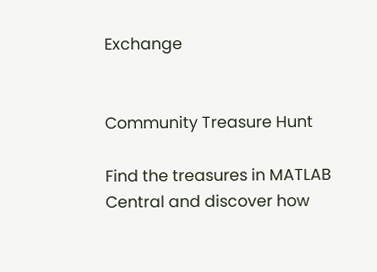Exchange


Community Treasure Hunt

Find the treasures in MATLAB Central and discover how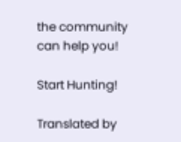the community can help you!

Start Hunting!

Translated by